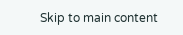Skip to main content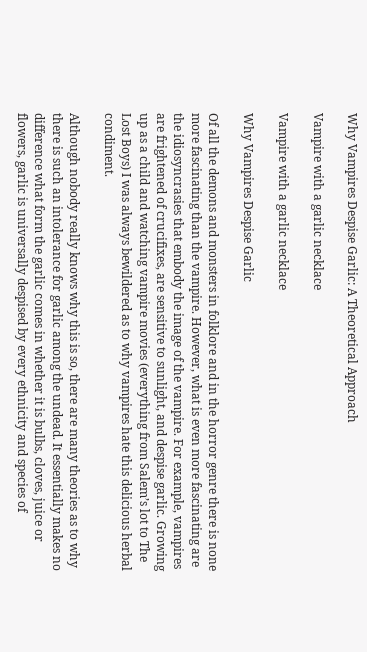Why Vampires Despise Garlic: A Theoretical Approach

Vampire with a garlic necklace

Vampire with a garlic necklace

Why Vampires Despise Garlic

Of all the demons and monsters in folklore and in the horror genre there is none more fascinating than the vampire. However, what is even more fascinating are the idiosyncrasies that embody the image of the vampire. For example, vampires are frightened of crucifixes, are sensitive to sunlight, and despise garlic. Growing up as a child and watching vampire movies (everything from Salem’s lot to The Lost Boys) I was always bewildered as to why vampires hate this delicious herbal condiment.

Although nobody really knows why this is so, there are many theories as to why there is such an intolerance for garlic among the undead. It essentially makes no difference what form the garlic comes in whether it is bulbs, cloves, juice or flowers, garlic is universally despised by every ethnicity and species of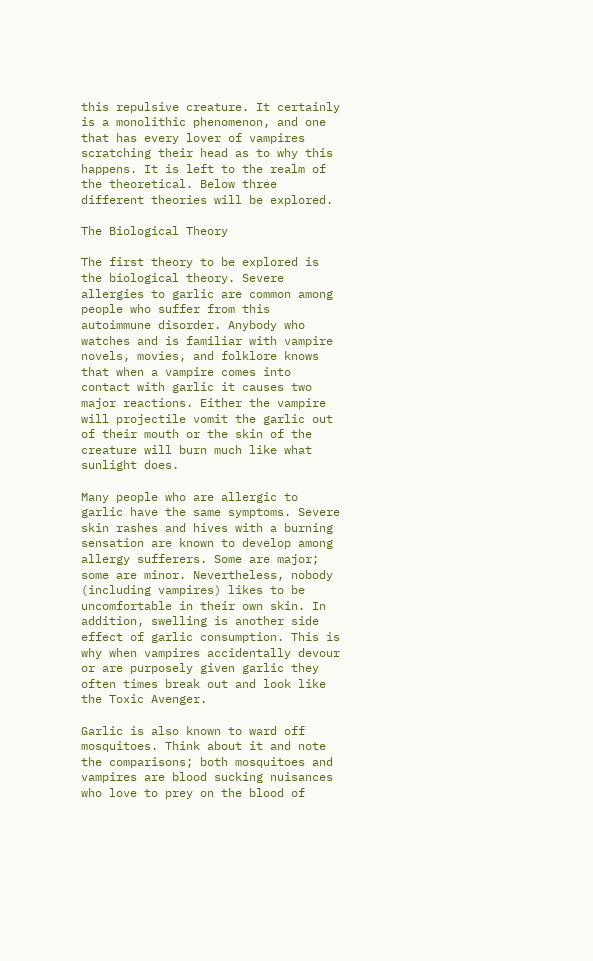this repulsive creature. It certainly is a monolithic phenomenon, and one that has every lover of vampires scratching their head as to why this happens. It is left to the realm of the theoretical. Below three different theories will be explored.

The Biological Theory

The first theory to be explored is the biological theory. Severe allergies to garlic are common among people who suffer from this autoimmune disorder. Anybody who watches and is familiar with vampire novels, movies, and folklore knows that when a vampire comes into contact with garlic it causes two major reactions. Either the vampire will projectile vomit the garlic out of their mouth or the skin of the creature will burn much like what sunlight does.

Many people who are allergic to garlic have the same symptoms. Severe skin rashes and hives with a burning sensation are known to develop among allergy sufferers. Some are major; some are minor. Nevertheless, nobody (including vampires) likes to be uncomfortable in their own skin. In addition, swelling is another side effect of garlic consumption. This is why when vampires accidentally devour or are purposely given garlic they often times break out and look like the Toxic Avenger.

Garlic is also known to ward off mosquitoes. Think about it and note the comparisons; both mosquitoes and vampires are blood sucking nuisances who love to prey on the blood of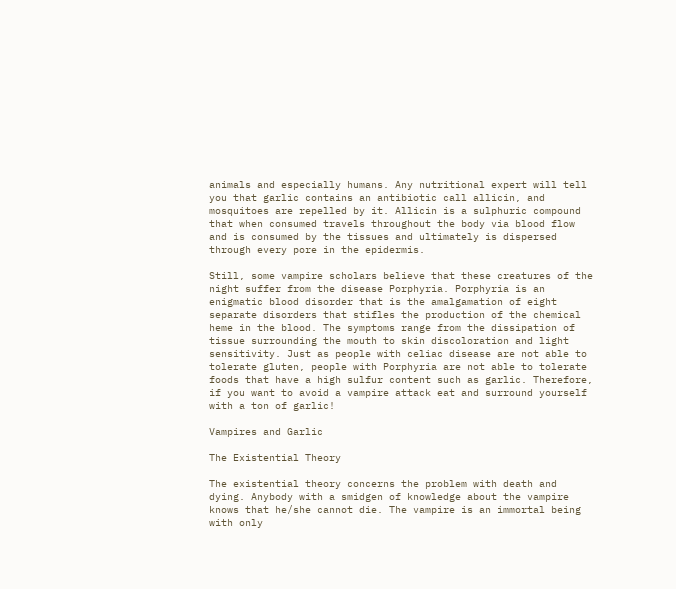animals and especially humans. Any nutritional expert will tell you that garlic contains an antibiotic call allicin, and mosquitoes are repelled by it. Allicin is a sulphuric compound that when consumed travels throughout the body via blood flow and is consumed by the tissues and ultimately is dispersed through every pore in the epidermis.

Still, some vampire scholars believe that these creatures of the night suffer from the disease Porphyria. Porphyria is an enigmatic blood disorder that is the amalgamation of eight separate disorders that stifles the production of the chemical heme in the blood. The symptoms range from the dissipation of tissue surrounding the mouth to skin discoloration and light sensitivity. Just as people with celiac disease are not able to tolerate gluten, people with Porphyria are not able to tolerate foods that have a high sulfur content such as garlic. Therefore, if you want to avoid a vampire attack eat and surround yourself with a ton of garlic!

Vampires and Garlic

The Existential Theory

The existential theory concerns the problem with death and dying. Anybody with a smidgen of knowledge about the vampire knows that he/she cannot die. The vampire is an immortal being with only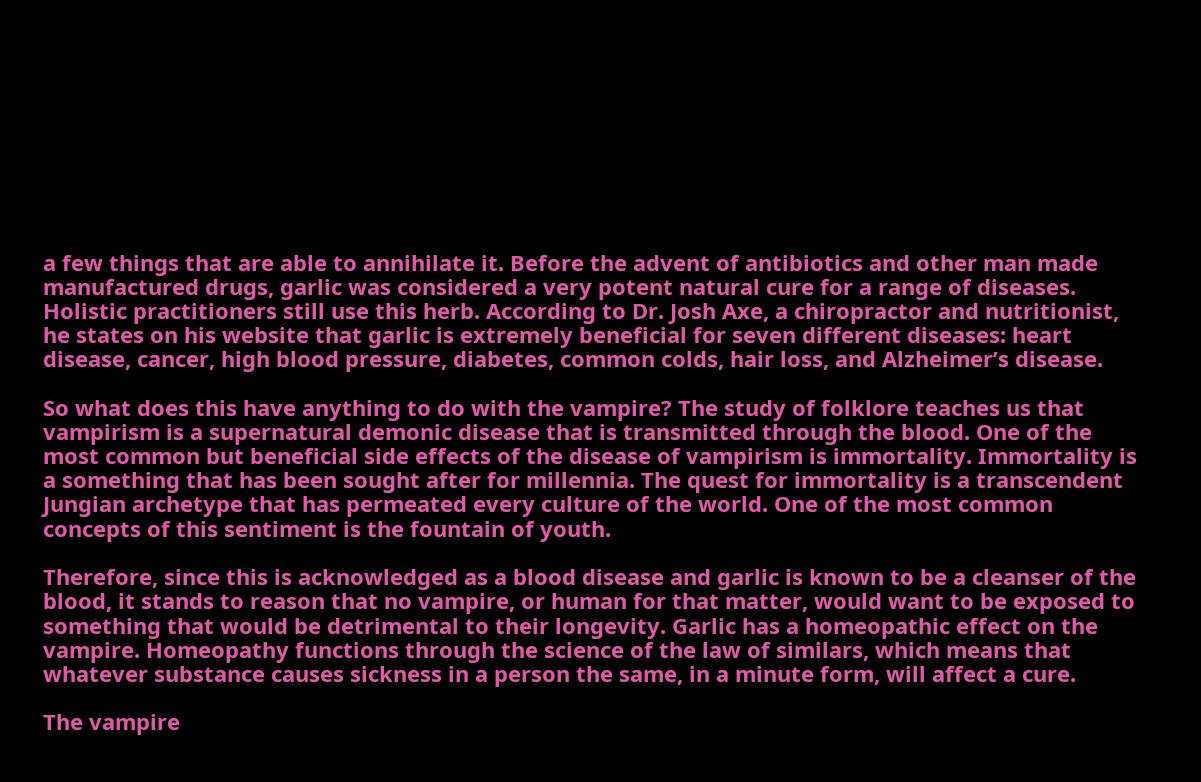a few things that are able to annihilate it. Before the advent of antibiotics and other man made manufactured drugs, garlic was considered a very potent natural cure for a range of diseases. Holistic practitioners still use this herb. According to Dr. Josh Axe, a chiropractor and nutritionist, he states on his website that garlic is extremely beneficial for seven different diseases: heart disease, cancer, high blood pressure, diabetes, common colds, hair loss, and Alzheimer’s disease.

So what does this have anything to do with the vampire? The study of folklore teaches us that vampirism is a supernatural demonic disease that is transmitted through the blood. One of the most common but beneficial side effects of the disease of vampirism is immortality. Immortality is a something that has been sought after for millennia. The quest for immortality is a transcendent Jungian archetype that has permeated every culture of the world. One of the most common concepts of this sentiment is the fountain of youth.

Therefore, since this is acknowledged as a blood disease and garlic is known to be a cleanser of the blood, it stands to reason that no vampire, or human for that matter, would want to be exposed to something that would be detrimental to their longevity. Garlic has a homeopathic effect on the vampire. Homeopathy functions through the science of the law of similars, which means that whatever substance causes sickness in a person the same, in a minute form, will affect a cure.

The vampire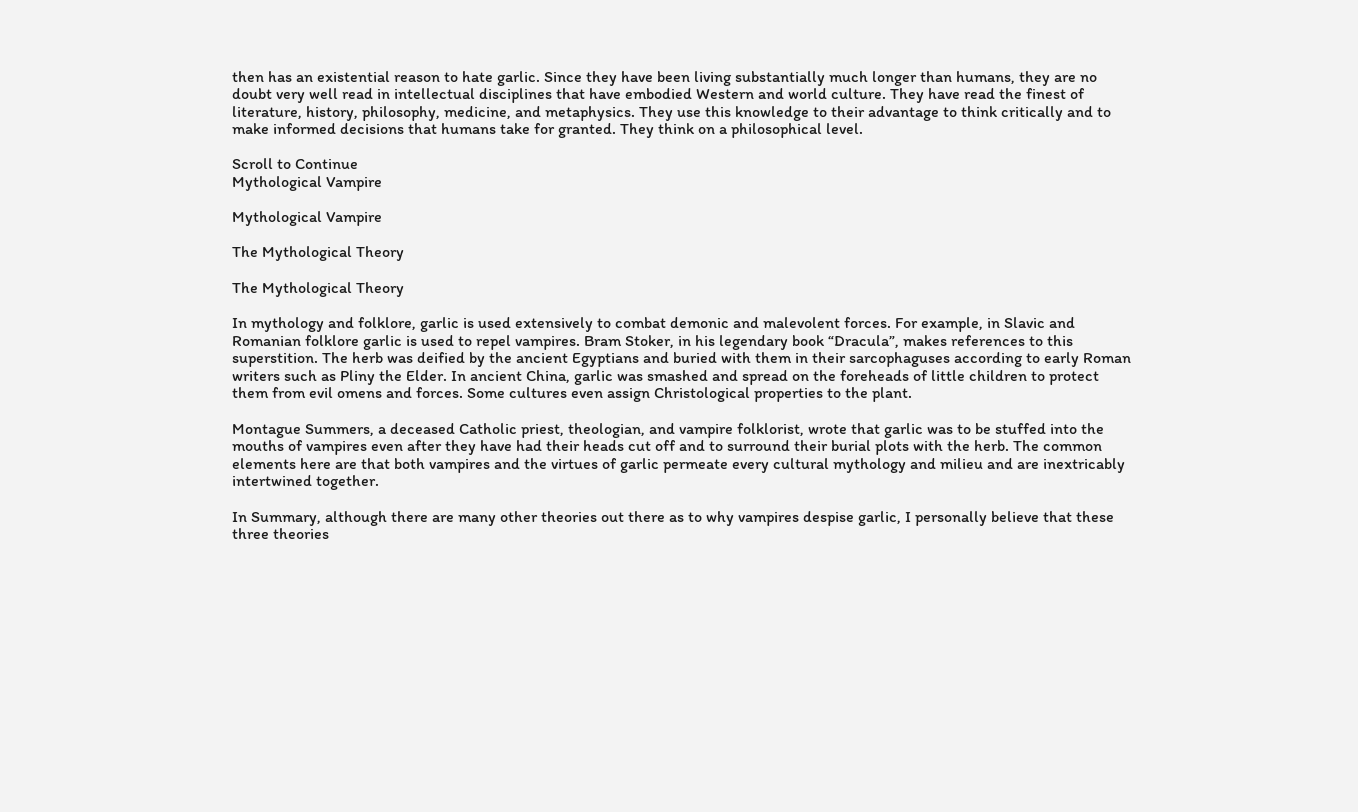then has an existential reason to hate garlic. Since they have been living substantially much longer than humans, they are no doubt very well read in intellectual disciplines that have embodied Western and world culture. They have read the finest of literature, history, philosophy, medicine, and metaphysics. They use this knowledge to their advantage to think critically and to make informed decisions that humans take for granted. They think on a philosophical level.

Scroll to Continue
Mythological Vampire

Mythological Vampire

The Mythological Theory

The Mythological Theory

In mythology and folklore, garlic is used extensively to combat demonic and malevolent forces. For example, in Slavic and Romanian folklore garlic is used to repel vampires. Bram Stoker, in his legendary book “Dracula”, makes references to this superstition. The herb was deified by the ancient Egyptians and buried with them in their sarcophaguses according to early Roman writers such as Pliny the Elder. In ancient China, garlic was smashed and spread on the foreheads of little children to protect them from evil omens and forces. Some cultures even assign Christological properties to the plant.

Montague Summers, a deceased Catholic priest, theologian, and vampire folklorist, wrote that garlic was to be stuffed into the mouths of vampires even after they have had their heads cut off and to surround their burial plots with the herb. The common elements here are that both vampires and the virtues of garlic permeate every cultural mythology and milieu and are inextricably intertwined together.

In Summary, although there are many other theories out there as to why vampires despise garlic, I personally believe that these three theories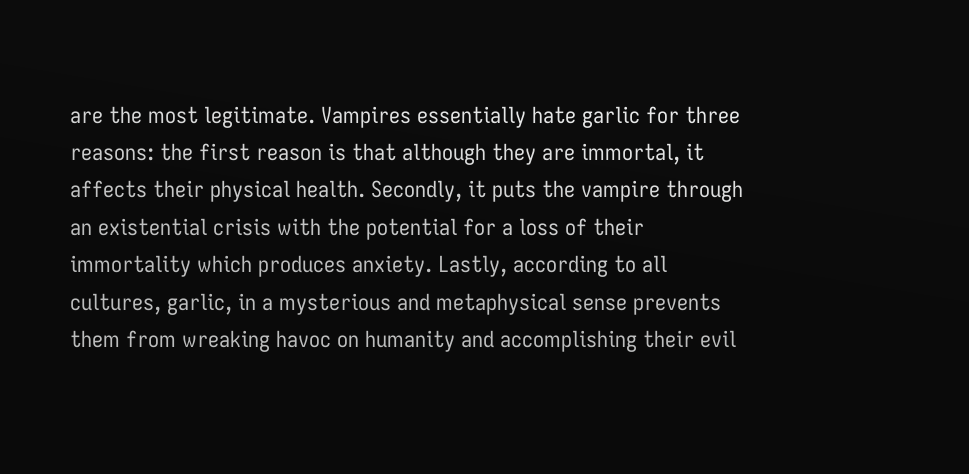are the most legitimate. Vampires essentially hate garlic for three reasons: the first reason is that although they are immortal, it affects their physical health. Secondly, it puts the vampire through an existential crisis with the potential for a loss of their immortality which produces anxiety. Lastly, according to all cultures, garlic, in a mysterious and metaphysical sense prevents them from wreaking havoc on humanity and accomplishing their evil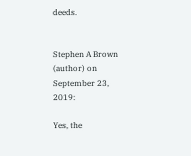deeds.


Stephen A Brown (author) on September 23, 2019:

Yes, the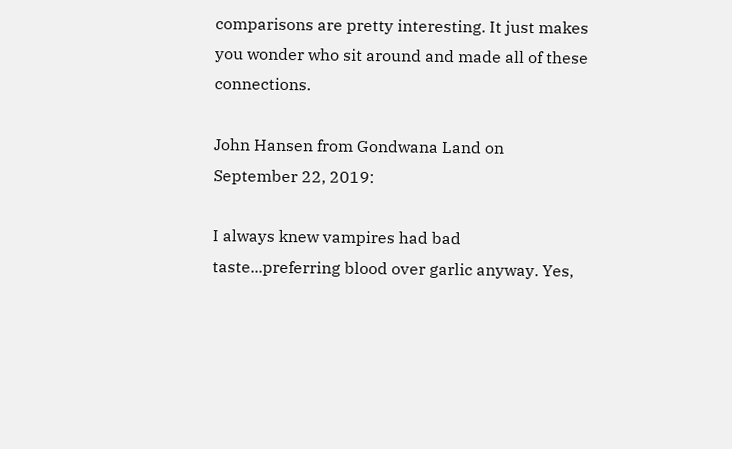comparisons are pretty interesting. It just makes you wonder who sit around and made all of these connections.

John Hansen from Gondwana Land on September 22, 2019:

I always knew vampires had bad taste...preferring blood over garlic anyway. Yes,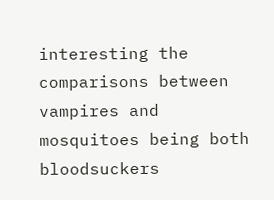interesting the comparisons between vampires and mosquitoes being both bloodsuckers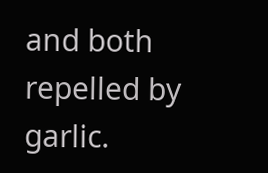and both repelled by garlic.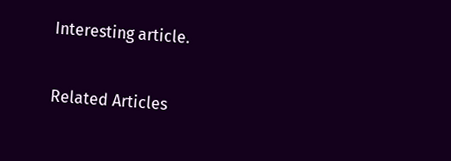Interesting article.

Related Articles